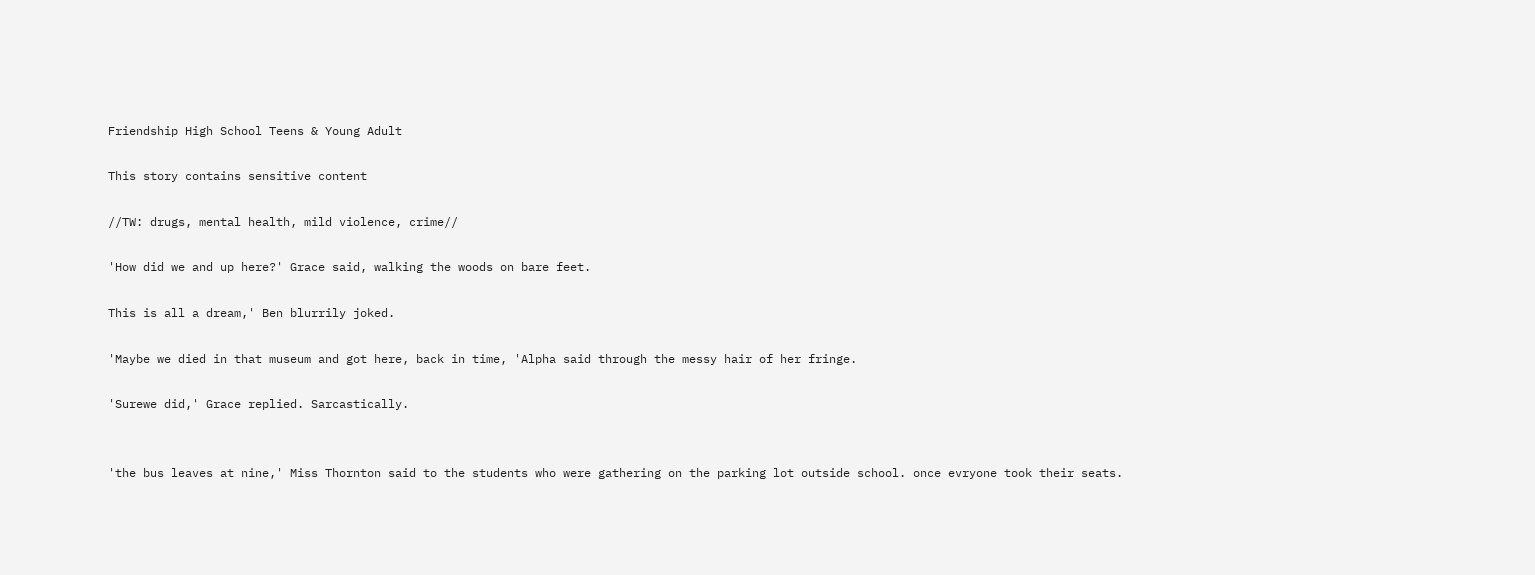Friendship High School Teens & Young Adult

This story contains sensitive content

//TW: drugs, mental health, mild violence, crime//

'How did we and up here?' Grace said, walking the woods on bare feet.

This is all a dream,' Ben blurrily joked.

'Maybe we died in that museum and got here, back in time, 'Alpha said through the messy hair of her fringe.

'Surewe did,' Grace replied. Sarcastically.


'the bus leaves at nine,' Miss Thornton said to the students who were gathering on the parking lot outside school. once evryone took their seats.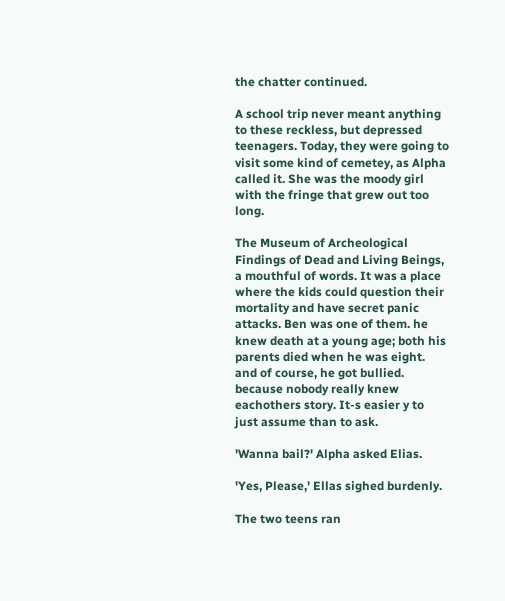the chatter continued.

A school trip never meant anything to these reckless, but depressed teenagers. Today, they were going to visit some kind of cemetey, as Alpha called it. She was the moody girl with the fringe that grew out too long.

The Museum of Archeological Findings of Dead and Living Beings, a mouthful of words. It was a place where the kids could question their mortality and have secret panic attacks. Ben was one of them. he knew death at a young age; both his parents died when he was eight. and of course, he got bullied. because nobody really knew eachothers story. It-s easier y to just assume than to ask.

'Wanna bail?' Alpha asked Elias.

'Yes, Please,' Ellas sighed burdenly.

The two teens ran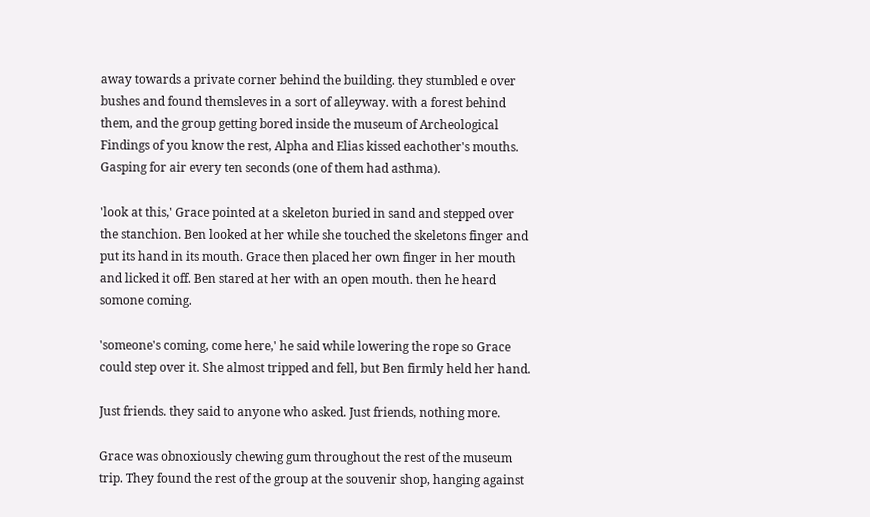away towards a private corner behind the building. they stumbled e over bushes and found themsleves in a sort of alleyway. with a forest behind them, and the group getting bored inside the museum of Archeological Findings of you know the rest, Alpha and Elias kissed eachother's mouths. Gasping for air every ten seconds (one of them had asthma).

'look at this,' Grace pointed at a skeleton buried in sand and stepped over the stanchion. Ben looked at her while she touched the skeletons finger and put its hand in its mouth. Grace then placed her own finger in her mouth and licked it off. Ben stared at her with an open mouth. then he heard somone coming.

'someone's coming, come here,' he said while lowering the rope so Grace could step over it. She almost tripped and fell, but Ben firmly held her hand.

Just friends. they said to anyone who asked. Just friends, nothing more.

Grace was obnoxiously chewing gum throughout the rest of the museum trip. They found the rest of the group at the souvenir shop, hanging against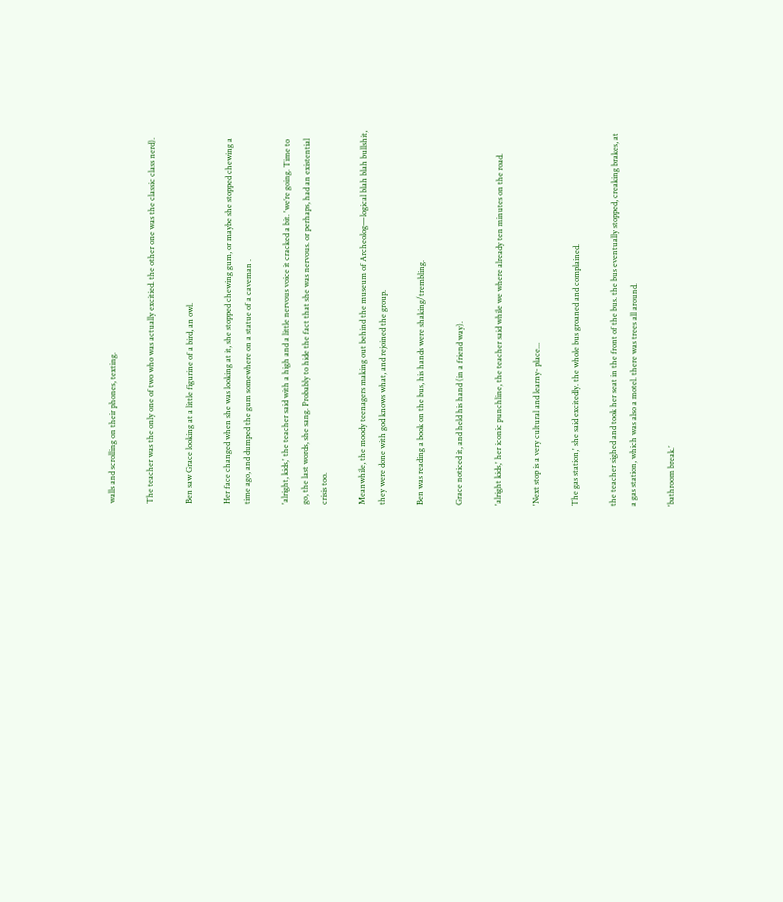walls and scrolling on their phones, texting.

The teacher was the only one of two who was actually excitied. the other one was the classic class nerd).

Ben saw Grace looking at a little figurine of a bird, an owl.

Her face changed when she was looking at it, she stopped chewing gum, or maybe she stopped chewing a time ago, and dumped the gum somewhere on a statue of a caveman .

'alright, kids,' the teacher said with a high and a little nervous voice it cracked a bit. 'we’re going. Time to go, the last words, she sang. Probably to hide the fact that she was nervous. or perhaps, had an existential crisis too.

Meanwhile, the moody teenagers making out behind the museum of Archeolog—logical blah blah bullshit, they were done with god knows what, and rejoined the group.

Ben was reading a book on the bus, his hands were shaking/trembling.

Grace noticed it, and held his hand (in a friend way).

'alright kids,' her iconic punchline, the teacher said while we where already ten minutes on the road.

'Next stop is a very cultural and learny- place...

The gas station,' she said excitedly. the whole bus groaned and complained.

the teacher sighed and took her seat in the front of the bus. the bus eventually stopped, creaking brakes, at a gas station, which was also a motel. there was trees all around.

'bathroom break.’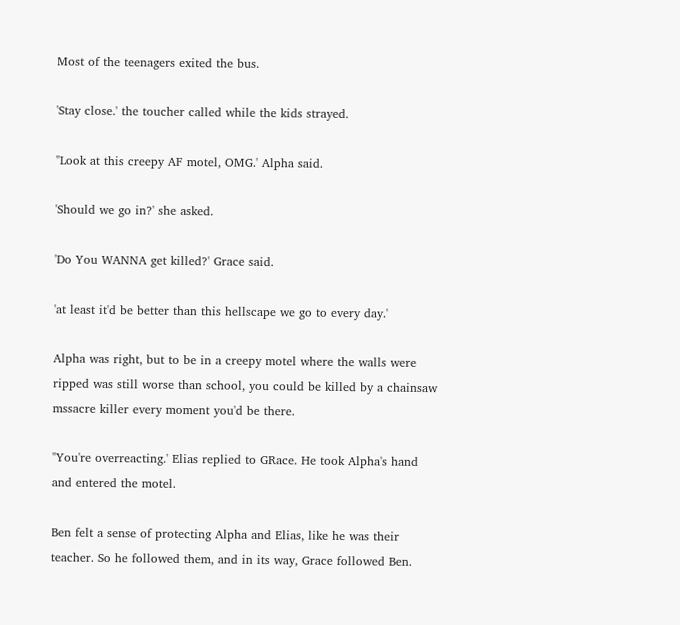Most of the teenagers exited the bus.

'Stay close.' the toucher called while the kids strayed.

"Look at this creepy AF motel, OMG.' Alpha said.

'Should we go in?' she asked.

'Do You WANNA get killed?' Grace said.

'at least it'd be better than this hellscape we go to every day.'

Alpha was right, but to be in a creepy motel where the walls were ripped was still worse than school, you could be killed by a chainsaw mssacre killer every moment you'd be there.

"You're overreacting.' Elias replied to GRace. He took Alpha's hand and entered the motel.

Ben felt a sense of protecting Alpha and Elias, like he was their teacher. So he followed them, and in its way, Grace followed Ben.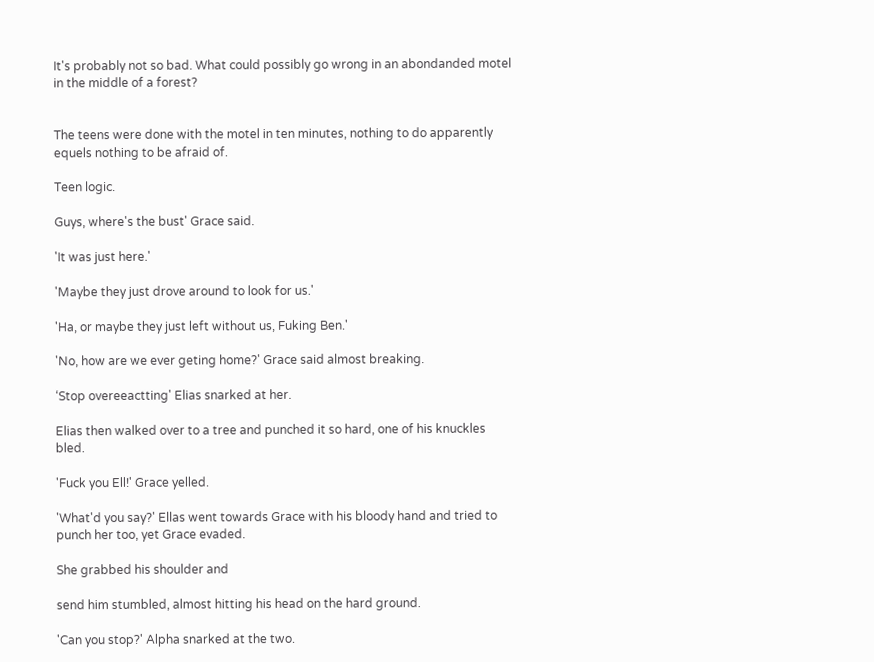It's probably not so bad. What could possibly go wrong in an abondanded motel in the middle of a forest?


The teens were done with the motel in ten minutes, nothing to do apparently equels nothing to be afraid of.

Teen logic.

Guys, where's the bust' Grace said.

'It was just here.'

'Maybe they just drove around to look for us.'

'Ha, or maybe they just left without us, Fuking Ben.'

'No, how are we ever geting home?' Grace said almost breaking.

‘Stop overeeactting' Elias snarked at her.

Elias then walked over to a tree and punched it so hard, one of his knuckles bled.

'Fuck you Ell!' Grace yelled.

'What'd you say?' Ellas went towards Grace with his bloody hand and tried to punch her too, yet Grace evaded.

She grabbed his shoulder and

send him stumbled, almost hitting his head on the hard ground.

'Can you stop?' Alpha snarked at the two.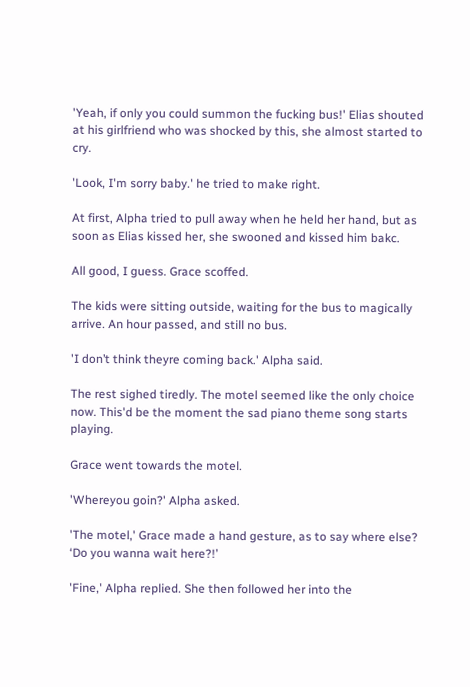'Yeah, if only you could summon the fucking bus!' Elias shouted at his girlfriend who was shocked by this, she almost started to cry.

'Look, I'm sorry baby.' he tried to make right.

At first, Alpha tried to pull away when he held her hand, but as soon as Elias kissed her, she swooned and kissed him bakc.

All good, I guess. Grace scoffed.

The kids were sitting outside, waiting for the bus to magically arrive. An hour passed, and still no bus.

'I don’t think theyre coming back.' Alpha said.

The rest sighed tiredly. The motel seemed like the only choice now. This'd be the moment the sad piano theme song starts playing.

Grace went towards the motel.

'Whereyou goin?' Alpha asked.

'The motel,' Grace made a hand gesture, as to say where else? ‘Do you wanna wait here?!’

'Fine,' Alpha replied. She then followed her into the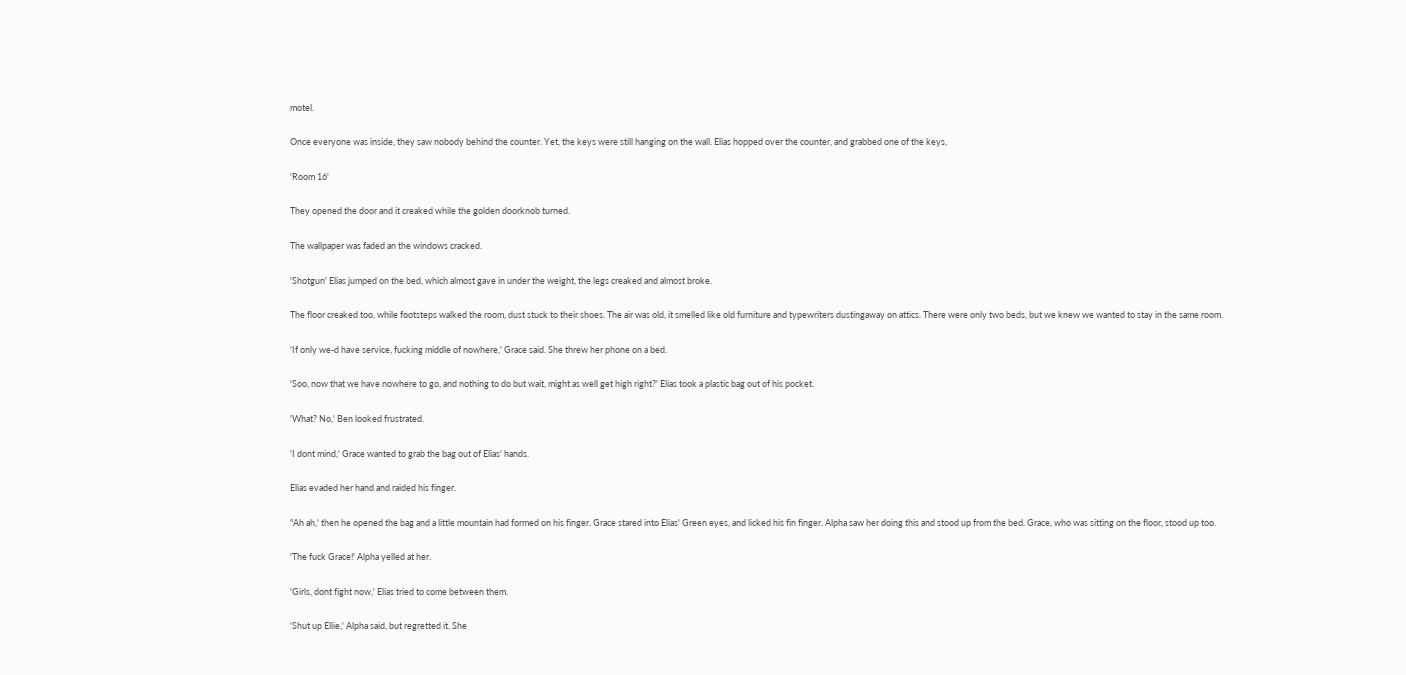motel.

Once everyone was inside, they saw nobody behind the counter. Yet, the keys were still hanging on the wall. Elias hopped over the counter, and grabbed one of the keys,

'Room 16'

They opened the door and it creaked while the golden doorknob turned.

The wallpaper was faded an the windows cracked.

'Shotgun' Elias jumped on the bed, which almost gave in under the weight, the legs creaked and almost broke.

The floor creaked too, while footsteps walked the room, dust stuck to their shoes. The air was old, it smelled like old furniture and typewriters dustingaway on attics. There were only two beds, but we knew we wanted to stay in the same room.

'If only we-d have service, fucking middle of nowhere,' Grace said. She threw her phone on a bed.

'Soo, now that we have nowhere to go, and nothing to do but wait, might as well get high right?' Elias took a plastic bag out of his pocket.

'What? No,' Ben looked frustrated.

'I dont mind,' Grace wanted to grab the bag out of Elias' hands.

Elias evaded her hand and raided his finger.

"Ah ah,' then he opened the bag and a little mountain had formed on his finger. Grace stared into Elias' Green eyes, and licked his fin finger. Alpha saw her doing this and stood up from the bed. Grace, who was sitting on the floor, stood up too.

'The fuck Grace!' Alpha yelled at her.

'Girls, dont fight now,' Elias tried to come between them.

'Shut up Ellie,' Alpha said, but regretted it. She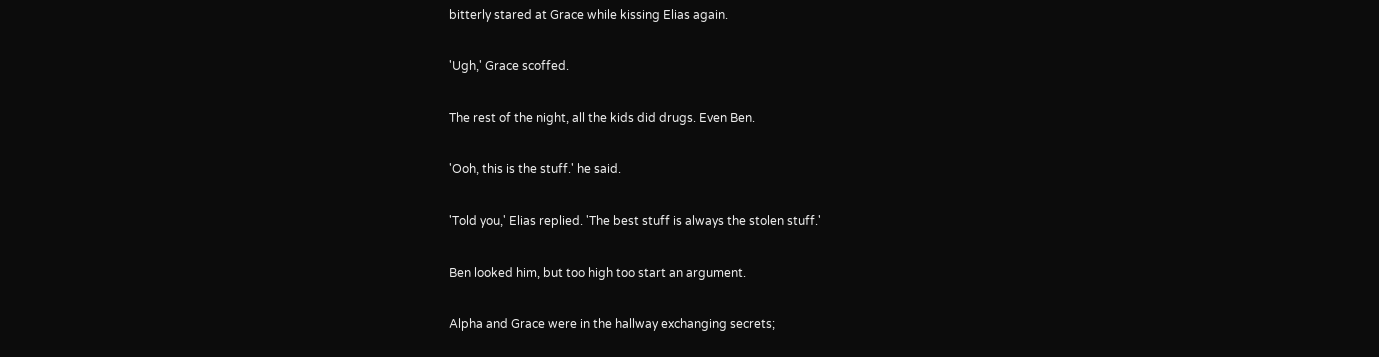bitterly stared at Grace while kissing Elias again.

'Ugh,' Grace scoffed.

The rest of the night, all the kids did drugs. Even Ben.

'Ooh, this is the stuff.' he said.

'Told you,' Elias replied. 'The best stuff is always the stolen stuff.'

Ben looked him, but too high too start an argument.

Alpha and Grace were in the hallway exchanging secrets;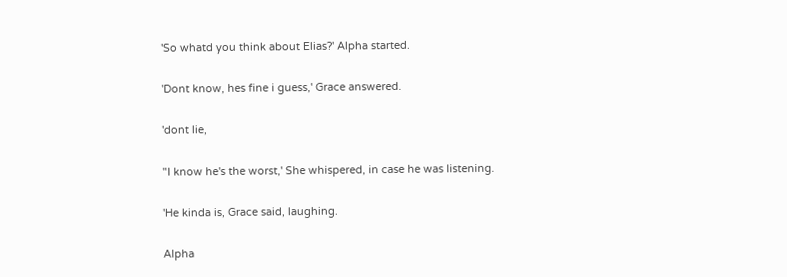'So whatd you think about Elias?' Alpha started.

'Dont know, hes fine i guess,' Grace answered.

'dont lie,

"I know he's the worst,' She whispered, in case he was listening.

'He kinda is, Grace said, laughing.

Alpha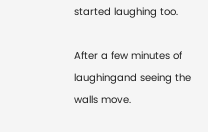started laughing too.

After a few minutes of laughingand seeing the walls move.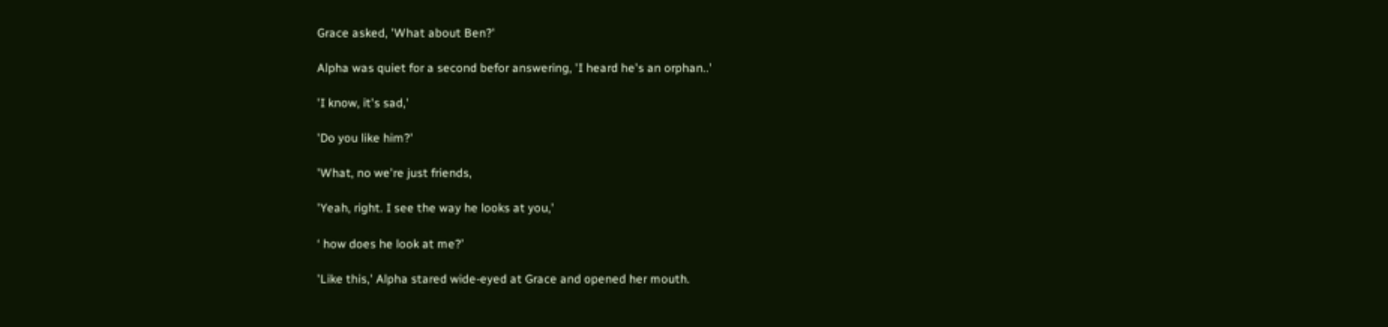Grace asked, 'What about Ben?'

Alpha was quiet for a second befor answering, 'I heard he's an orphan..'

'I know, it's sad,'

'Do you like him?'

'What, no we're just friends,

'Yeah, right. I see the way he looks at you,'

‘ how does he look at me?’

'Like this,' Alpha stared wide-eyed at Grace and opened her mouth.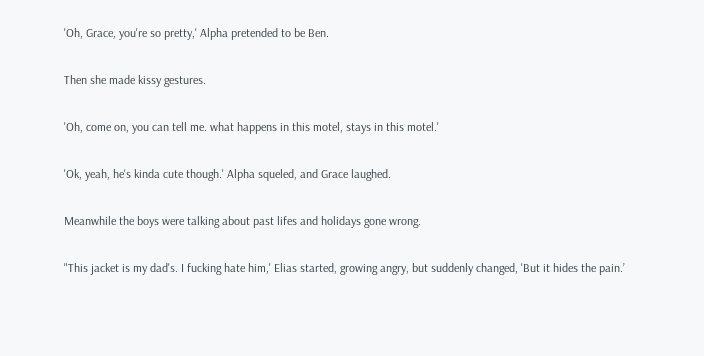'Oh, Grace, you're so pretty,' Alpha pretended to be Ben.

Then she made kissy gestures.

'Oh, come on, you can tell me. what happens in this motel, stays in this motel.'

'Ok, yeah, he's kinda cute though.' Alpha squeled, and Grace laughed.

Meanwhile the boys were talking about past lifes and holidays gone wrong.

"This jacket is my dad's. I fucking hate him,' Elias started, growing angry, but suddenly changed, 'But it hides the pain.’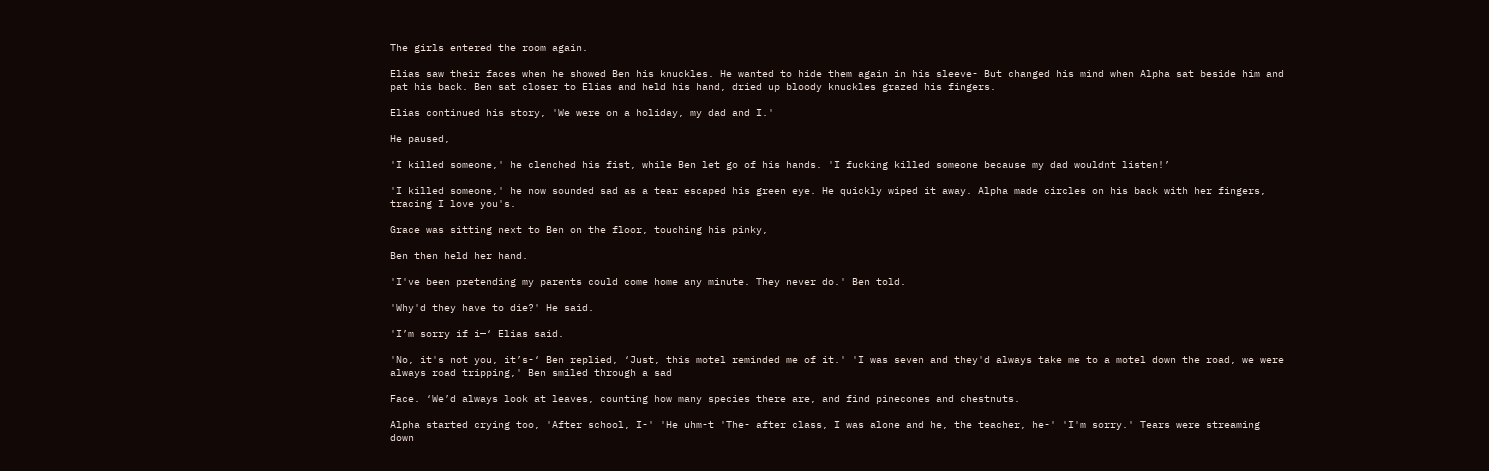The girls entered the room again.

Elias saw their faces when he showed Ben his knuckles. He wanted to hide them again in his sleeve- But changed his mind when Alpha sat beside him and pat his back. Ben sat closer to Elias and held his hand, dried up bloody knuckles grazed his fingers.

Elias continued his story, 'We were on a holiday, my dad and I.'

He paused,

'I killed someone,' he clenched his fist, while Ben let go of his hands. 'I fucking killed someone because my dad wouldnt listen!’

'I killed someone,' he now sounded sad as a tear escaped his green eye. He quickly wiped it away. Alpha made circles on his back with her fingers, tracing I love you's.

Grace was sitting next to Ben on the floor, touching his pinky,

Ben then held her hand.

'I've been pretending my parents could come home any minute. They never do.' Ben told.

'Why'd they have to die?' He said.

'I’m sorry if i—‘ Elias said.

'No, it's not you, it’s-‘ Ben replied, ‘Just, this motel reminded me of it.' 'I was seven and they'd always take me to a motel down the road, we were always road tripping,' Ben smiled through a sad

Face. ‘We’d always look at leaves, counting how many species there are, and find pinecones and chestnuts.

Alpha started crying too, 'After school, I-' 'He uhm-t 'The- after class, I was alone and he, the teacher, he-' 'I'm sorry.' Tears were streaming down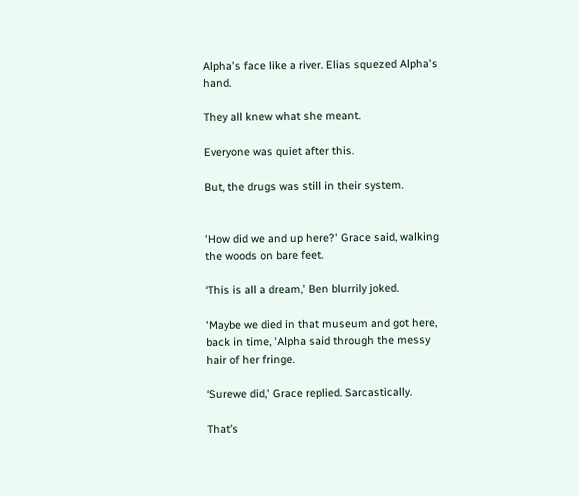Alpha's face like a river. Elias squezed Alpha's hand.

They all knew what she meant.

Everyone was quiet after this.

But, the drugs was still in their system.


'How did we and up here?' Grace said, walking the woods on bare feet.

‘This is all a dream,' Ben blurrily joked.

'Maybe we died in that museum and got here, back in time, 'Alpha said through the messy hair of her fringe.

‘Surewe did,' Grace replied. Sarcastically.

That’s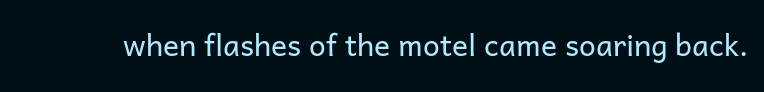when flashes of the motel came soaring back.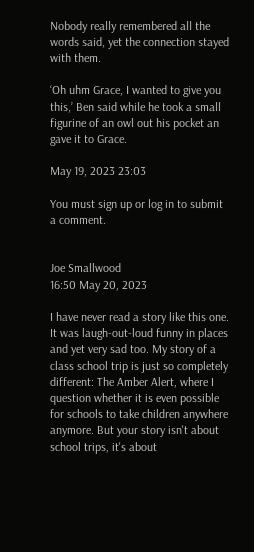Nobody really remembered all the words said, yet the connection stayed with them.

‘Oh uhm Grace, I wanted to give you this,’ Ben said while he took a small figurine of an owl out his pocket an gave it to Grace.

May 19, 2023 23:03

You must sign up or log in to submit a comment.


Joe Smallwood
16:50 May 20, 2023

I have never read a story like this one. It was laugh-out-loud funny in places and yet very sad too. My story of a class school trip is just so completely different: The Amber Alert, where I question whether it is even possible for schools to take children anywhere anymore. But your story isn't about school trips, it's about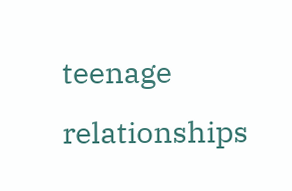teenage relationships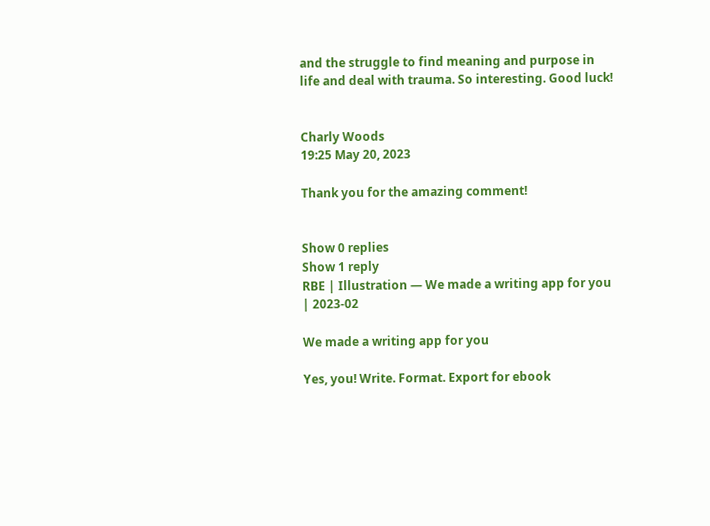and the struggle to find meaning and purpose in life and deal with trauma. So interesting. Good luck!


Charly Woods
19:25 May 20, 2023

Thank you for the amazing comment!


Show 0 replies
Show 1 reply
RBE | Illustration — We made a writing app for you | 2023-02

We made a writing app for you

Yes, you! Write. Format. Export for ebook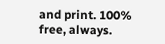and print. 100% free, always.